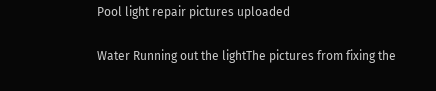Pool light repair pictures uploaded

Water Running out the lightThe pictures from fixing the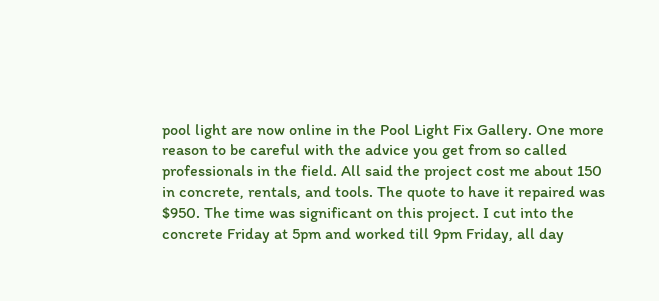pool light are now online in the Pool Light Fix Gallery. One more reason to be careful with the advice you get from so called professionals in the field. All said the project cost me about 150 in concrete, rentals, and tools. The quote to have it repaired was $950. The time was significant on this project. I cut into the concrete Friday at 5pm and worked till 9pm Friday, all day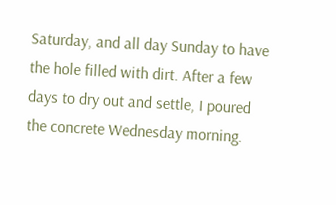Saturday, and all day Sunday to have the hole filled with dirt. After a few days to dry out and settle, I poured the concrete Wednesday morning.